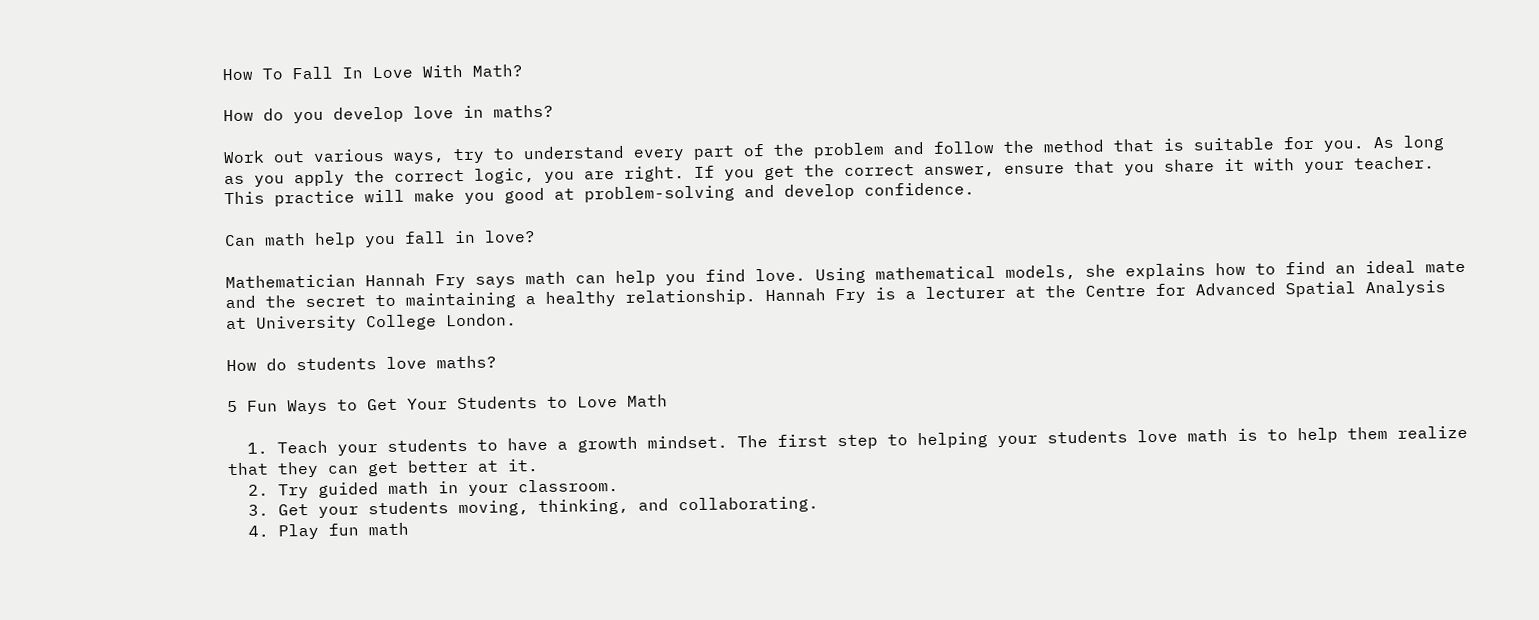How To Fall In Love With Math?

How do you develop love in maths?

Work out various ways, try to understand every part of the problem and follow the method that is suitable for you. As long as you apply the correct logic, you are right. If you get the correct answer, ensure that you share it with your teacher. This practice will make you good at problem-solving and develop confidence.

Can math help you fall in love?

Mathematician Hannah Fry says math can help you find love. Using mathematical models, she explains how to find an ideal mate and the secret to maintaining a healthy relationship. Hannah Fry is a lecturer at the Centre for Advanced Spatial Analysis at University College London.

How do students love maths?

5 Fun Ways to Get Your Students to Love Math

  1. Teach your students to have a growth mindset. The first step to helping your students love math is to help them realize that they can get better at it.
  2. Try guided math in your classroom.
  3. Get your students moving, thinking, and collaborating.
  4. Play fun math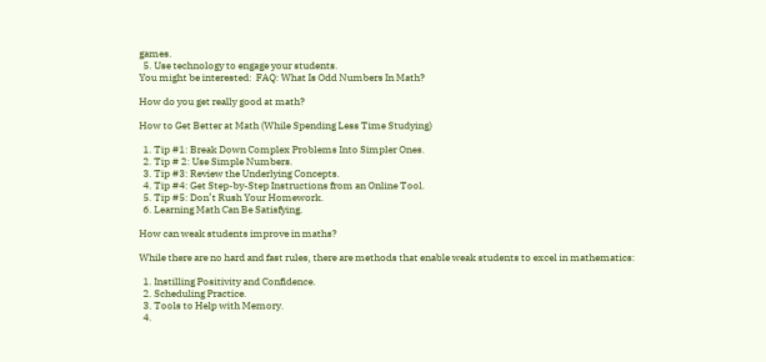games.
  5. Use technology to engage your students.
You might be interested:  FAQ: What Is Odd Numbers In Math?

How do you get really good at math?

How to Get Better at Math (While Spending Less Time Studying)

  1. Tip #1: Break Down Complex Problems Into Simpler Ones.
  2. Tip # 2: Use Simple Numbers.
  3. Tip #3: Review the Underlying Concepts.
  4. Tip #4: Get Step-by-Step Instructions from an Online Tool.
  5. Tip #5: Don’t Rush Your Homework.
  6. Learning Math Can Be Satisfying.

How can weak students improve in maths?

While there are no hard and fast rules, there are methods that enable weak students to excel in mathematics:

  1. Instilling Positivity and Confidence.
  2. Scheduling Practice.
  3. Tools to Help with Memory.
  4.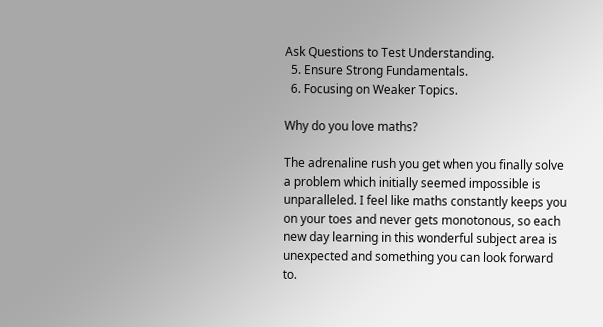Ask Questions to Test Understanding.
  5. Ensure Strong Fundamentals.
  6. Focusing on Weaker Topics.

Why do you love maths?

The adrenaline rush you get when you finally solve a problem which initially seemed impossible is unparalleled. I feel like maths constantly keeps you on your toes and never gets monotonous, so each new day learning in this wonderful subject area is unexpected and something you can look forward to.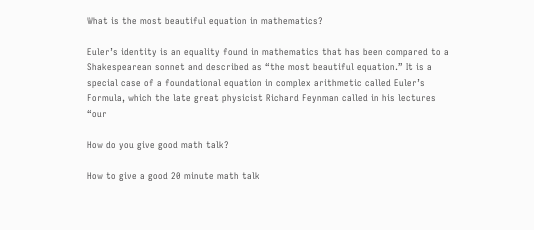What is the most beautiful equation in mathematics?

Euler’s identity is an equality found in mathematics that has been compared to a Shakespearean sonnet and described as “the most beautiful equation.” It is a special case of a foundational equation in complex arithmetic called Euler’s Formula, which the late great physicist Richard Feynman called in his lectures “our

How do you give good math talk?

How to give a good 20 minute math talk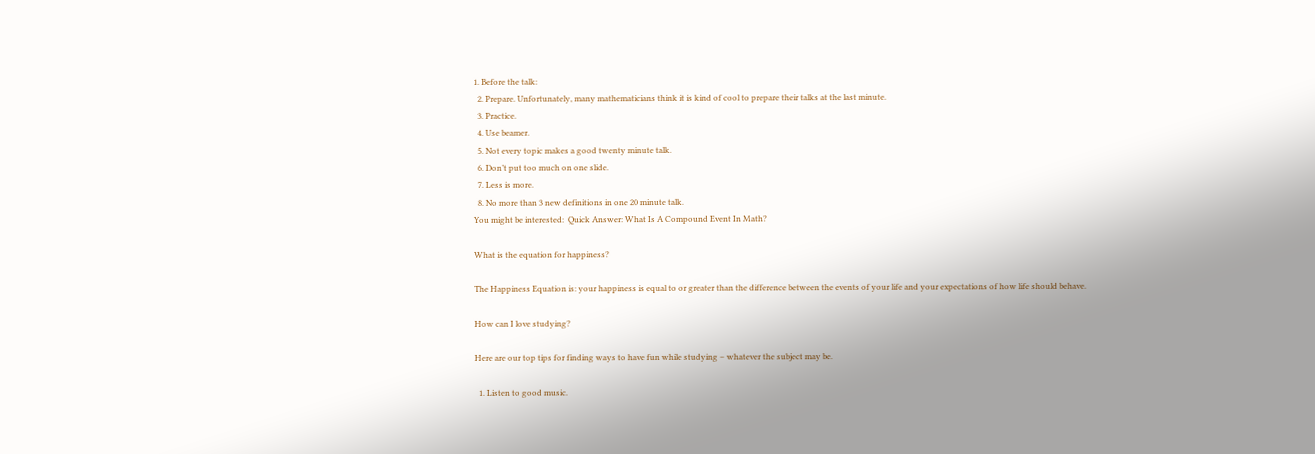1. Before the talk:
  2. Prepare. Unfortunately, many mathematicians think it is kind of cool to prepare their talks at the last minute.
  3. Practice.
  4. Use beamer.
  5. Not every topic makes a good twenty minute talk.
  6. Don’t put too much on one slide.
  7. Less is more.
  8. No more than 3 new definitions in one 20 minute talk.
You might be interested:  Quick Answer: What Is A Compound Event In Math?

What is the equation for happiness?

The Happiness Equation is: your happiness is equal to or greater than the difference between the events of your life and your expectations of how life should behave.

How can I love studying?

Here are our top tips for finding ways to have fun while studying – whatever the subject may be.

  1. Listen to good music.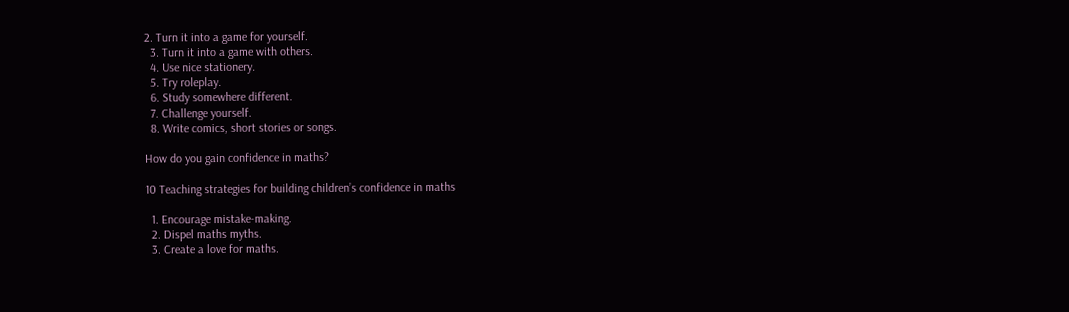2. Turn it into a game for yourself.
  3. Turn it into a game with others.
  4. Use nice stationery.
  5. Try roleplay.
  6. Study somewhere different.
  7. Challenge yourself.
  8. Write comics, short stories or songs.

How do you gain confidence in maths?

10 Teaching strategies for building children’s confidence in maths

  1. Encourage mistake-making.
  2. Dispel maths myths.
  3. Create a love for maths.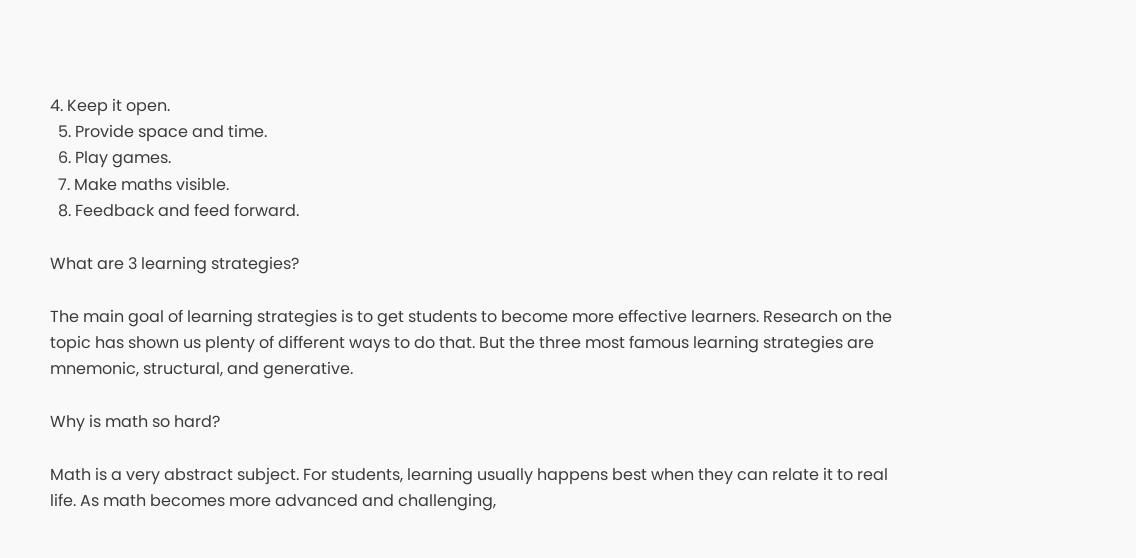4. Keep it open.
  5. Provide space and time.
  6. Play games.
  7. Make maths visible.
  8. Feedback and feed forward.

What are 3 learning strategies?

The main goal of learning strategies is to get students to become more effective learners. Research on the topic has shown us plenty of different ways to do that. But the three most famous learning strategies are mnemonic, structural, and generative.

Why is math so hard?

Math is a very abstract subject. For students, learning usually happens best when they can relate it to real life. As math becomes more advanced and challenging,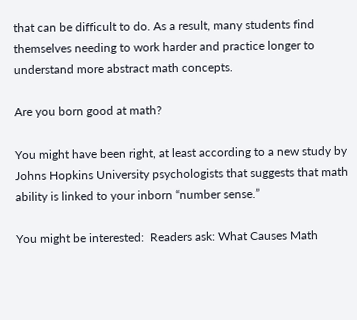that can be difficult to do. As a result, many students find themselves needing to work harder and practice longer to understand more abstract math concepts.

Are you born good at math?

You might have been right, at least according to a new study by Johns Hopkins University psychologists that suggests that math ability is linked to your inborn “number sense.”

You might be interested:  Readers ask: What Causes Math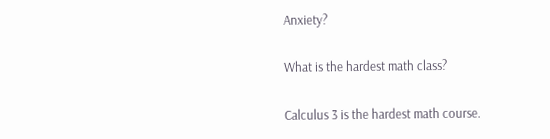Anxiety?

What is the hardest math class?

Calculus 3 is the hardest math course.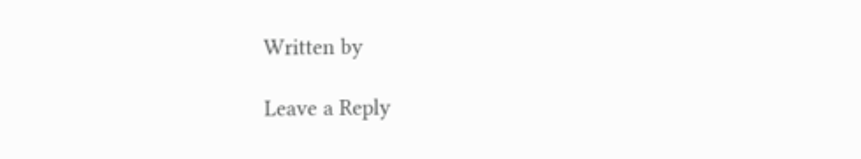Written by

Leave a Reply